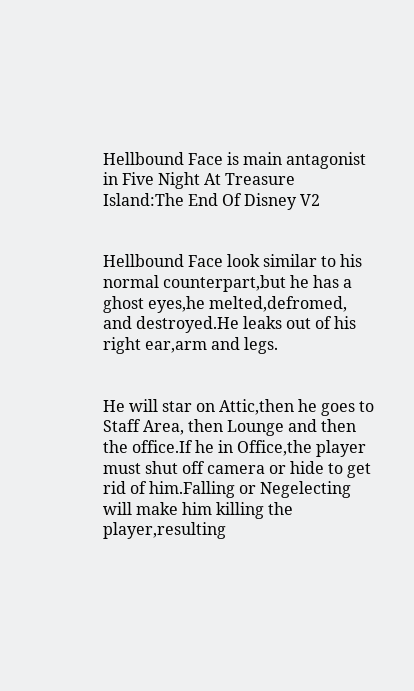Hellbound Face is main antagonist in Five Night At Treasure Island:The End Of Disney V2


Hellbound Face look similar to his normal counterpart,but he has a ghost eyes,he melted,defromed, and destroyed.He leaks out of his right ear,arm and legs.


He will star on Attic,then he goes to Staff Area, then Lounge and then the office.If he in Office,the player must shut off camera or hide to get rid of him.Falling or Negelecting will make him killing the player,resulting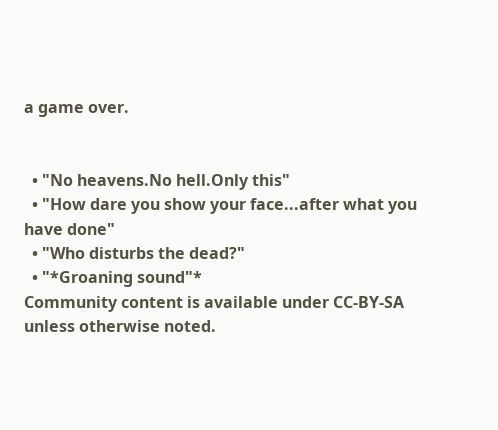a game over.


  • "No heavens.No hell.Only this"
  • "How dare you show your face...after what you have done"
  • "Who disturbs the dead?"
  • "*Groaning sound"*
Community content is available under CC-BY-SA unless otherwise noted.